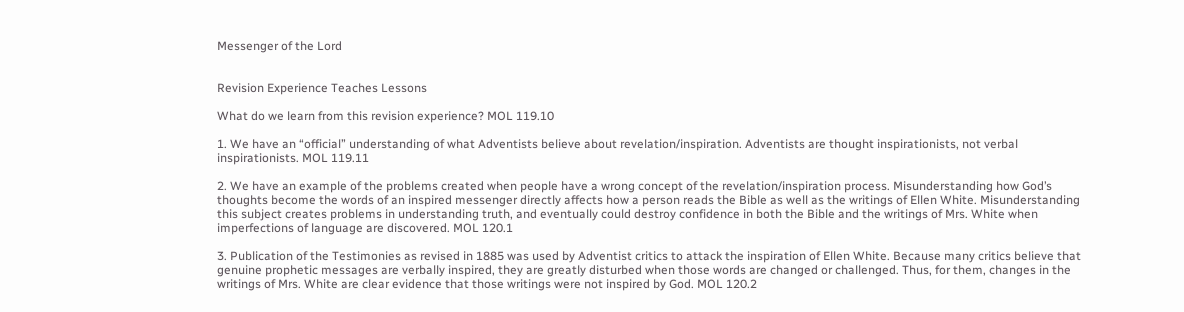Messenger of the Lord


Revision Experience Teaches Lessons

What do we learn from this revision experience? MOL 119.10

1. We have an “official” understanding of what Adventists believe about revelation/inspiration. Adventists are thought inspirationists, not verbal inspirationists. MOL 119.11

2. We have an example of the problems created when people have a wrong concept of the revelation/inspiration process. Misunderstanding how God’s thoughts become the words of an inspired messenger directly affects how a person reads the Bible as well as the writings of Ellen White. Misunderstanding this subject creates problems in understanding truth, and eventually could destroy confidence in both the Bible and the writings of Mrs. White when imperfections of language are discovered. MOL 120.1

3. Publication of the Testimonies as revised in 1885 was used by Adventist critics to attack the inspiration of Ellen White. Because many critics believe that genuine prophetic messages are verbally inspired, they are greatly disturbed when those words are changed or challenged. Thus, for them, changes in the writings of Mrs. White are clear evidence that those writings were not inspired by God. MOL 120.2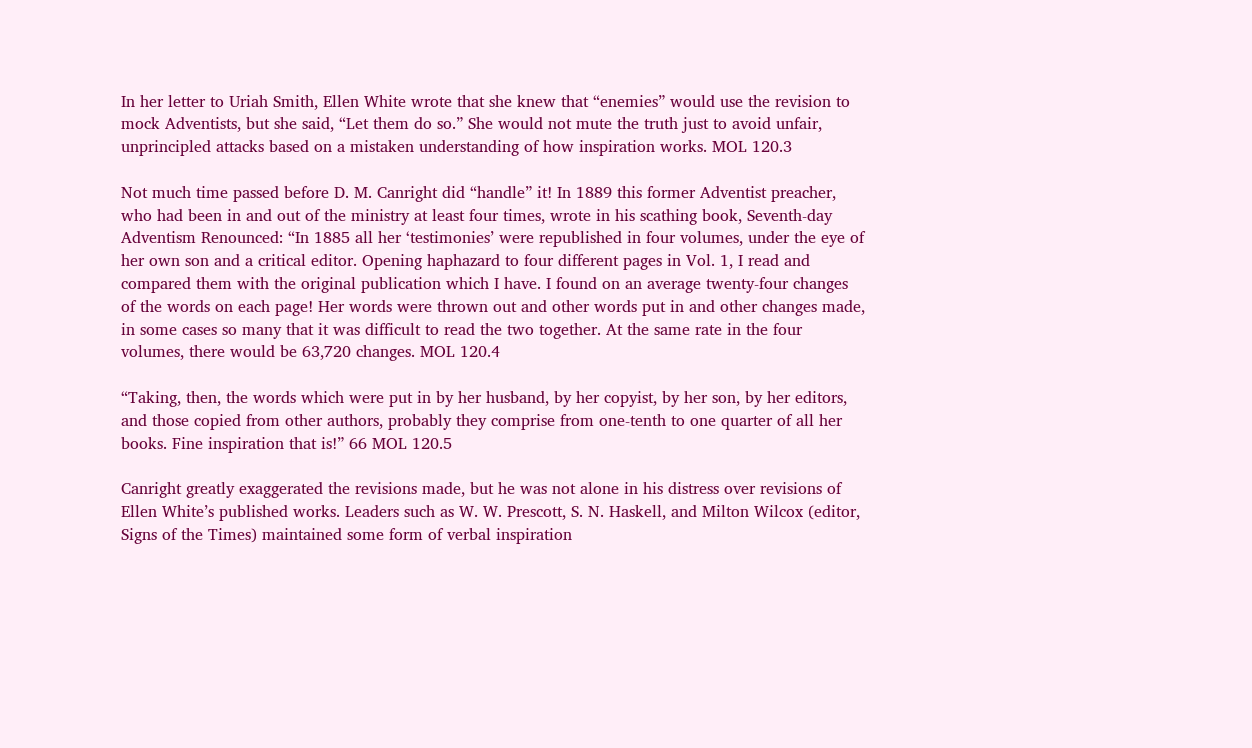In her letter to Uriah Smith, Ellen White wrote that she knew that “enemies” would use the revision to mock Adventists, but she said, “Let them do so.” She would not mute the truth just to avoid unfair, unprincipled attacks based on a mistaken understanding of how inspiration works. MOL 120.3

Not much time passed before D. M. Canright did “handle” it! In 1889 this former Adventist preacher, who had been in and out of the ministry at least four times, wrote in his scathing book, Seventh-day Adventism Renounced: “In 1885 all her ‘testimonies’ were republished in four volumes, under the eye of her own son and a critical editor. Opening haphazard to four different pages in Vol. 1, I read and compared them with the original publication which I have. I found on an average twenty-four changes of the words on each page! Her words were thrown out and other words put in and other changes made, in some cases so many that it was difficult to read the two together. At the same rate in the four volumes, there would be 63,720 changes. MOL 120.4

“Taking, then, the words which were put in by her husband, by her copyist, by her son, by her editors, and those copied from other authors, probably they comprise from one-tenth to one quarter of all her books. Fine inspiration that is!” 66 MOL 120.5

Canright greatly exaggerated the revisions made, but he was not alone in his distress over revisions of Ellen White’s published works. Leaders such as W. W. Prescott, S. N. Haskell, and Milton Wilcox (editor, Signs of the Times) maintained some form of verbal inspiration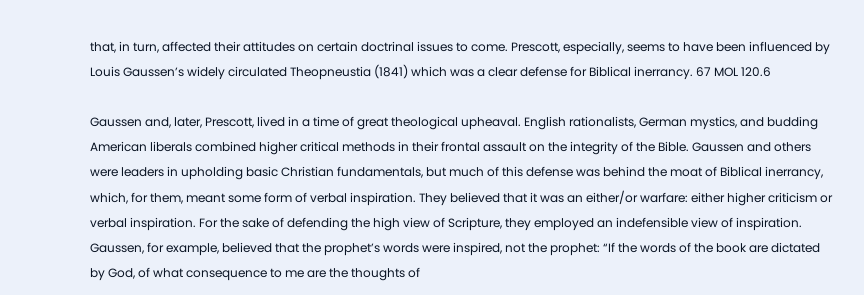that, in turn, affected their attitudes on certain doctrinal issues to come. Prescott, especially, seems to have been influenced by Louis Gaussen’s widely circulated Theopneustia (1841) which was a clear defense for Biblical inerrancy. 67 MOL 120.6

Gaussen and, later, Prescott, lived in a time of great theological upheaval. English rationalists, German mystics, and budding American liberals combined higher critical methods in their frontal assault on the integrity of the Bible. Gaussen and others were leaders in upholding basic Christian fundamentals, but much of this defense was behind the moat of Biblical inerrancy, which, for them, meant some form of verbal inspiration. They believed that it was an either/or warfare: either higher criticism or verbal inspiration. For the sake of defending the high view of Scripture, they employed an indefensible view of inspiration. Gaussen, for example, believed that the prophet’s words were inspired, not the prophet: “If the words of the book are dictated by God, of what consequence to me are the thoughts of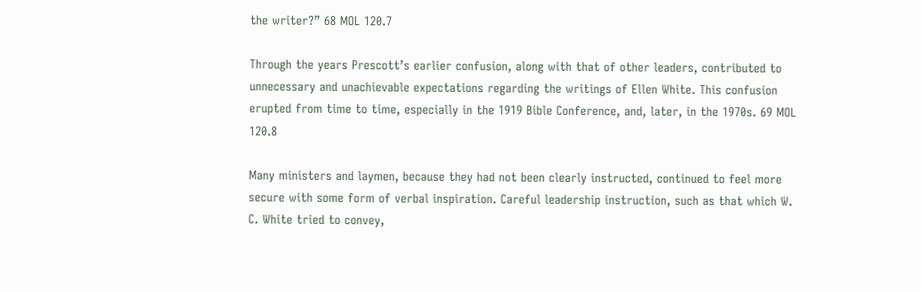the writer?” 68 MOL 120.7

Through the years Prescott’s earlier confusion, along with that of other leaders, contributed to unnecessary and unachievable expectations regarding the writings of Ellen White. This confusion erupted from time to time, especially in the 1919 Bible Conference, and, later, in the 1970s. 69 MOL 120.8

Many ministers and laymen, because they had not been clearly instructed, continued to feel more secure with some form of verbal inspiration. Careful leadership instruction, such as that which W. C. White tried to convey,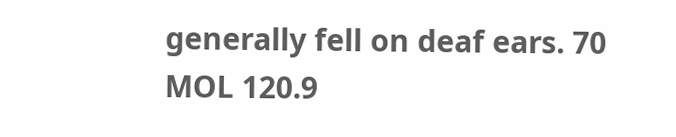generally fell on deaf ears. 70 MOL 120.9